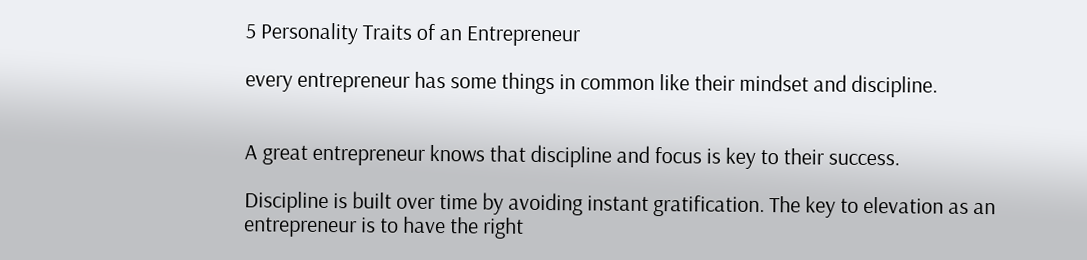5 Personality Traits of an Entrepreneur

every entrepreneur has some things in common like their mindset and discipline.


A great entrepreneur knows that discipline and focus is key to their success.

Discipline is built over time by avoiding instant gratification. The key to elevation as an entrepreneur is to have the right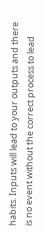habits. Inputs will lead to your outputs and there is no event without the correct process to lead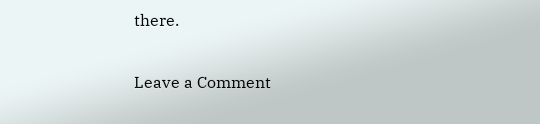there.


Leave a Comment